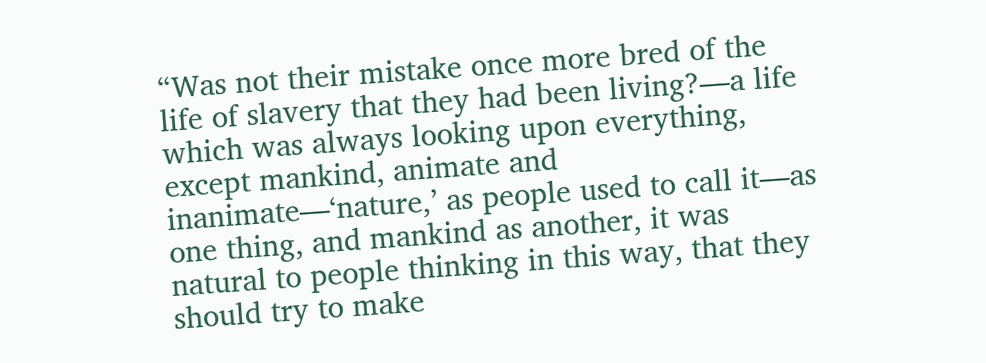“Was not their mistake once more bred of the life of slavery that they had been living?—a life which was always looking upon everything, except mankind, animate and inanimate—‘nature,’ as people used to call it—as one thing, and mankind as another, it was natural to people thinking in this way, that they should try to make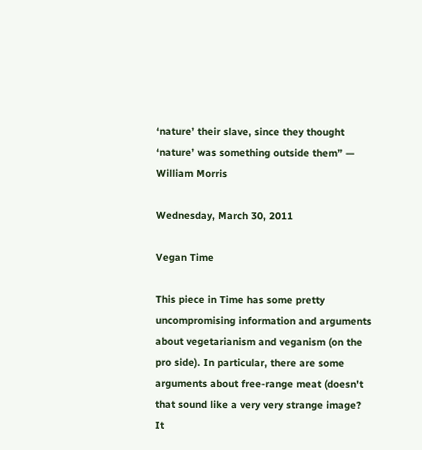‘nature’ their slave, since they thought ‘nature’ was something outside them” — William Morris

Wednesday, March 30, 2011

Vegan Time

This piece in Time has some pretty uncompromising information and arguments about vegetarianism and veganism (on the pro side). In particular, there are some arguments about free-range meat (doesn't that sound like a very very strange image? It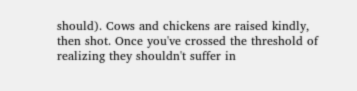should). Cows and chickens are raised kindly, then shot. Once you've crossed the threshold of realizing they shouldn't suffer in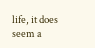life, it does seem a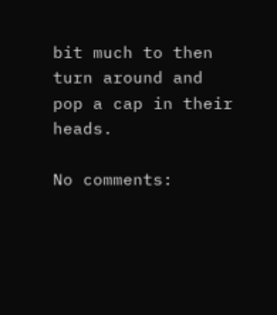bit much to then turn around and pop a cap in their heads.

No comments: